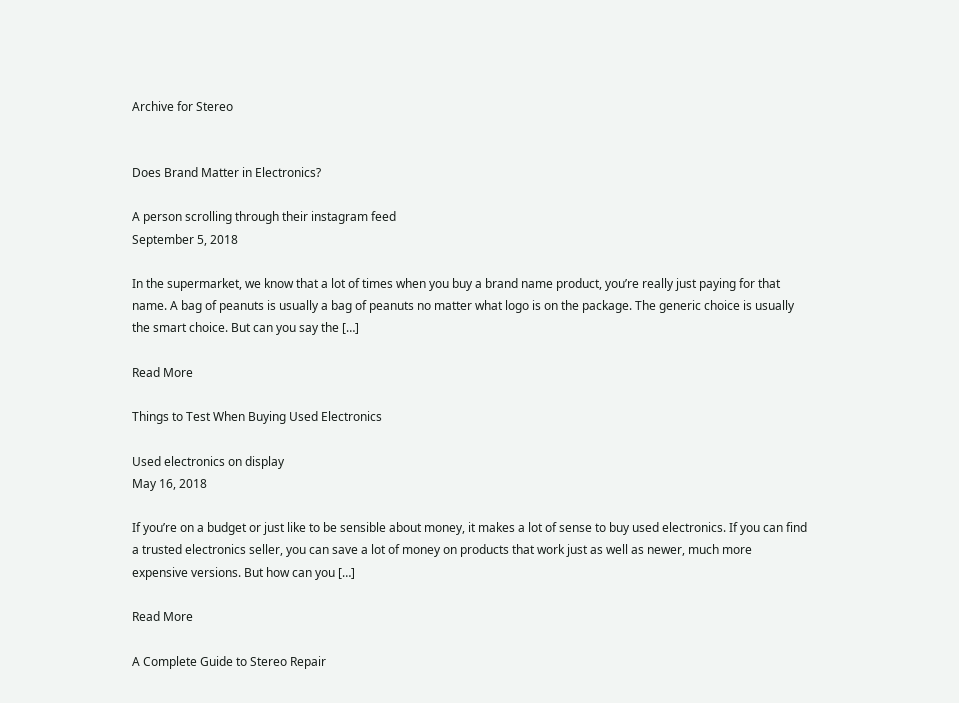Archive for Stereo


Does Brand Matter in Electronics?

A person scrolling through their instagram feed
September 5, 2018

In the supermarket, we know that a lot of times when you buy a brand name product, you’re really just paying for that name. A bag of peanuts is usually a bag of peanuts no matter what logo is on the package. The generic choice is usually the smart choice. But can you say the […]

Read More

Things to Test When Buying Used Electronics

Used electronics on display
May 16, 2018

If you’re on a budget or just like to be sensible about money, it makes a lot of sense to buy used electronics. If you can find a trusted electronics seller, you can save a lot of money on products that work just as well as newer, much more expensive versions. But how can you […]

Read More

A Complete Guide to Stereo Repair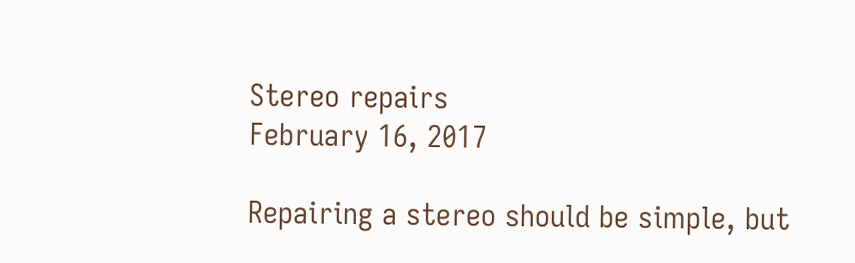Stereo repairs
February 16, 2017

Repairing a stereo should be simple, but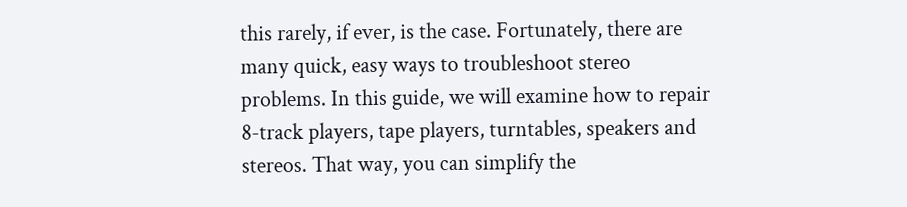this rarely, if ever, is the case. Fortunately, there are many quick, easy ways to troubleshoot stereo problems. In this guide, we will examine how to repair 8-track players, tape players, turntables, speakers and stereos. That way, you can simplify the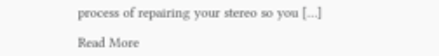process of repairing your stereo so you […]

Read More